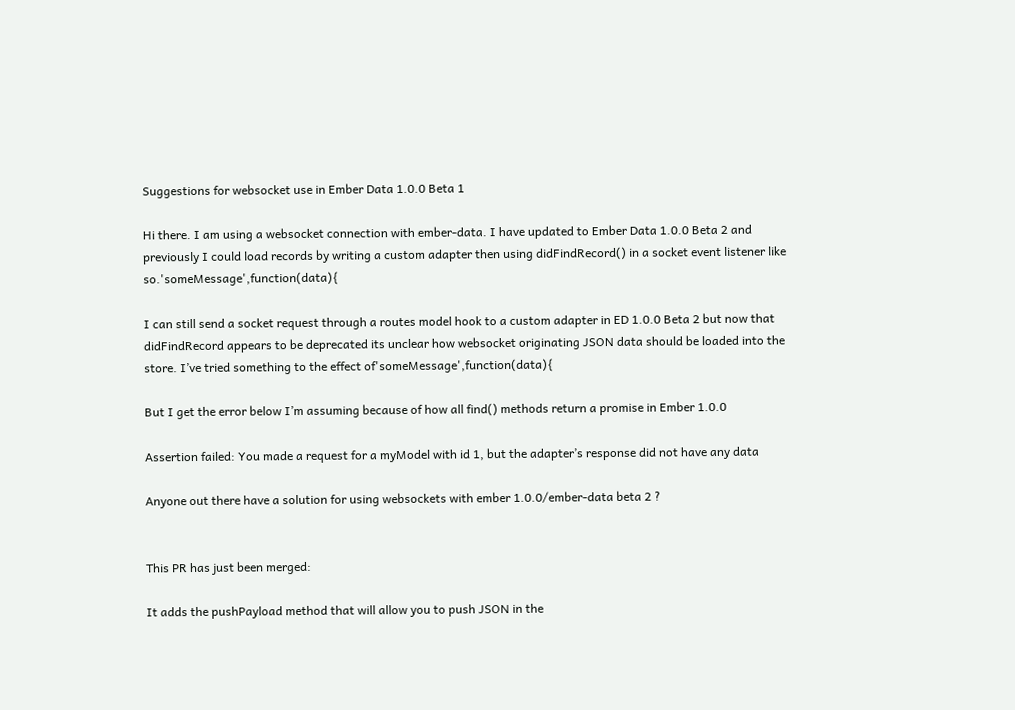Suggestions for websocket use in Ember Data 1.0.0 Beta 1

Hi there. I am using a websocket connection with ember-data. I have updated to Ember Data 1.0.0 Beta 2 and previously I could load records by writing a custom adapter then using didFindRecord() in a socket event listener like so.'someMessage',function(data){

I can still send a socket request through a routes model hook to a custom adapter in ED 1.0.0 Beta 2 but now that didFindRecord appears to be deprecated its unclear how websocket originating JSON data should be loaded into the store. I’ve tried something to the effect of'someMessage',function(data){

But I get the error below I’m assuming because of how all find() methods return a promise in Ember 1.0.0

Assertion failed: You made a request for a myModel with id 1, but the adapter’s response did not have any data

Anyone out there have a solution for using websockets with ember 1.0.0/ember-data beta 2 ?


This PR has just been merged:

It adds the pushPayload method that will allow you to push JSON in the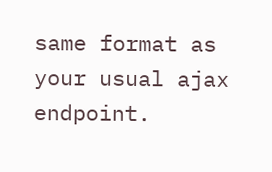same format as your usual ajax endpoint.